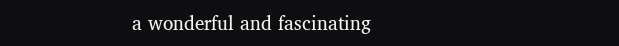a wonderful and fascinating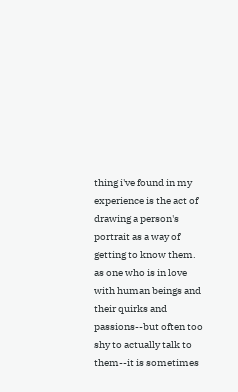thing i've found in my experience is the act of drawing a person's portrait as a way of getting to know them. as one who is in love with human beings and their quirks and passions--but often too shy to actually talk to them--it is sometimes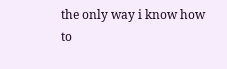the only way i know how to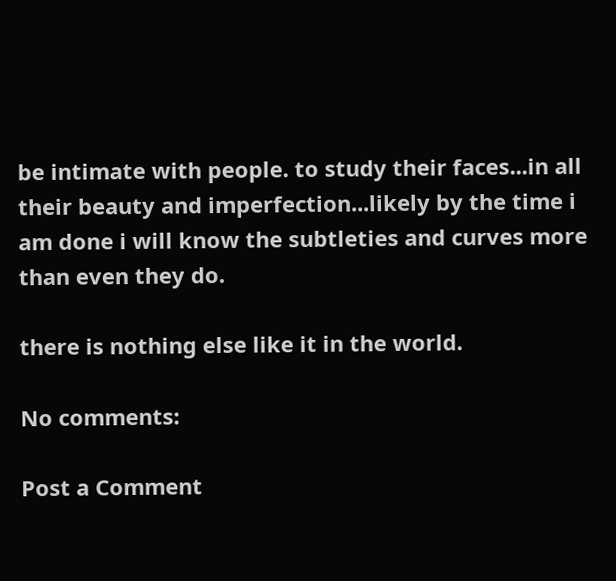be intimate with people. to study their faces...in all their beauty and imperfection...likely by the time i am done i will know the subtleties and curves more than even they do.

there is nothing else like it in the world.

No comments:

Post a Comment